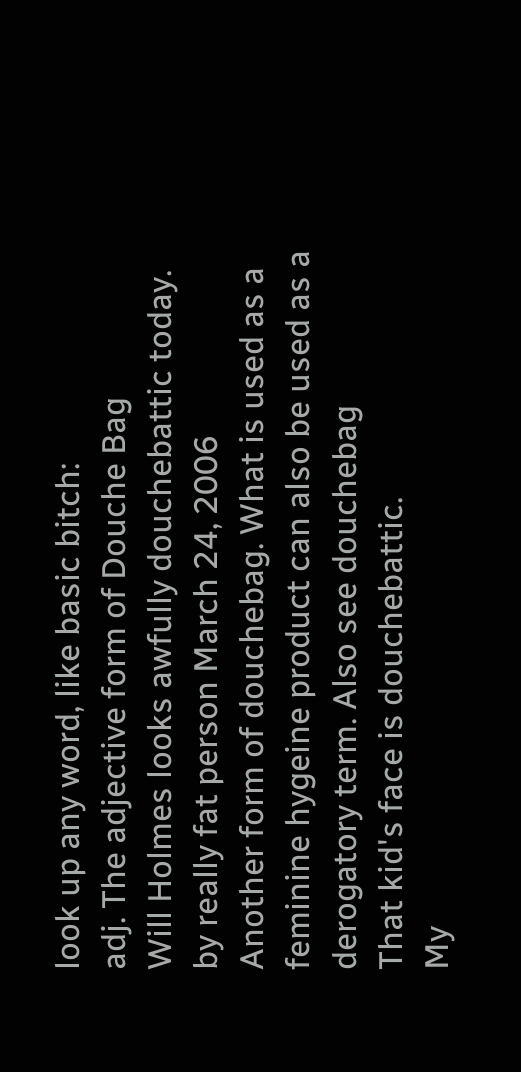look up any word, like basic bitch:
adj. The adjective form of Douche Bag
Will Holmes looks awfully douchebattic today.
by really fat person March 24, 2006
Another form of douchebag. What is used as a feminine hygeine product can also be used as a derogatory term. Also see douchebag
That kid's face is douchebattic.
My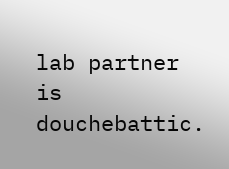lab partner is douchebattic.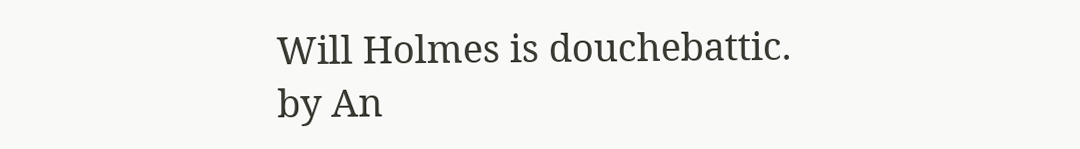Will Holmes is douchebattic.
by An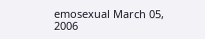emosexual March 05, 2006